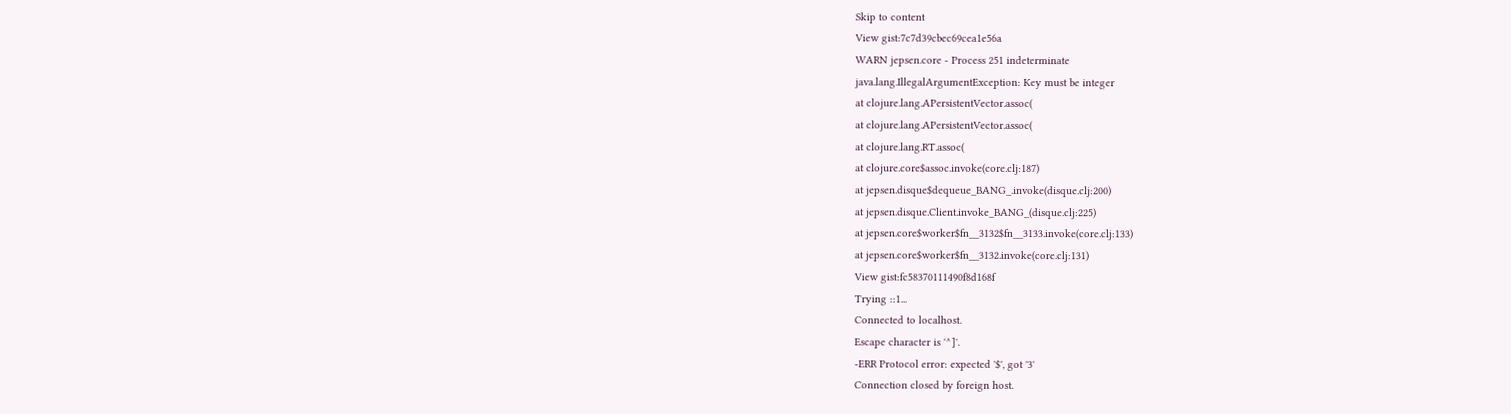Skip to content
View gist:7c7d39cbec69cea1e56a
WARN jepsen.core - Process 251 indeterminate
java.lang.IllegalArgumentException: Key must be integer
at clojure.lang.APersistentVector.assoc(
at clojure.lang.APersistentVector.assoc(
at clojure.lang.RT.assoc(
at clojure.core$assoc.invoke(core.clj:187)
at jepsen.disque$dequeue_BANG_.invoke(disque.clj:200)
at jepsen.disque.Client.invoke_BANG_(disque.clj:225)
at jepsen.core$worker$fn__3132$fn__3133.invoke(core.clj:133)
at jepsen.core$worker$fn__3132.invoke(core.clj:131)
View gist:fc58370111490f8d168f
Trying ::1...
Connected to localhost.
Escape character is '^]'.
-ERR Protocol error: expected '$', got '3'
Connection closed by foreign host.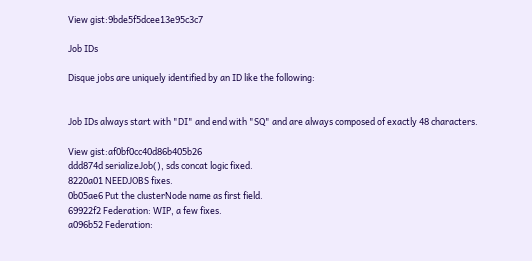View gist:9bde5f5dcee13e95c3c7

Job IDs

Disque jobs are uniquely identified by an ID like the following:


Job IDs always start with "DI" and end with "SQ" and are always composed of exactly 48 characters.

View gist:af0bf0cc40d86b405b26
ddd874d serializeJob(), sds concat logic fixed.
8220a01 NEEDJOBS fixes.
0b05ae6 Put the clusterNode name as first field.
69922f2 Federation: WIP, a few fixes.
a096b52 Federation: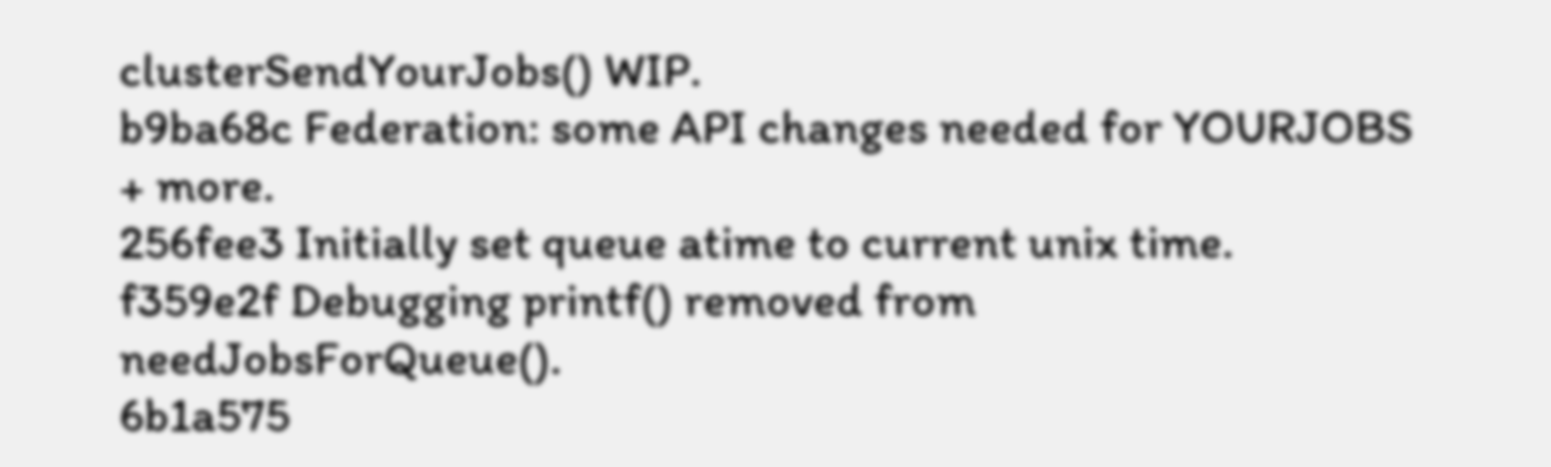clusterSendYourJobs() WIP.
b9ba68c Federation: some API changes needed for YOURJOBS + more.
256fee3 Initially set queue atime to current unix time.
f359e2f Debugging printf() removed from needJobsForQueue().
6b1a575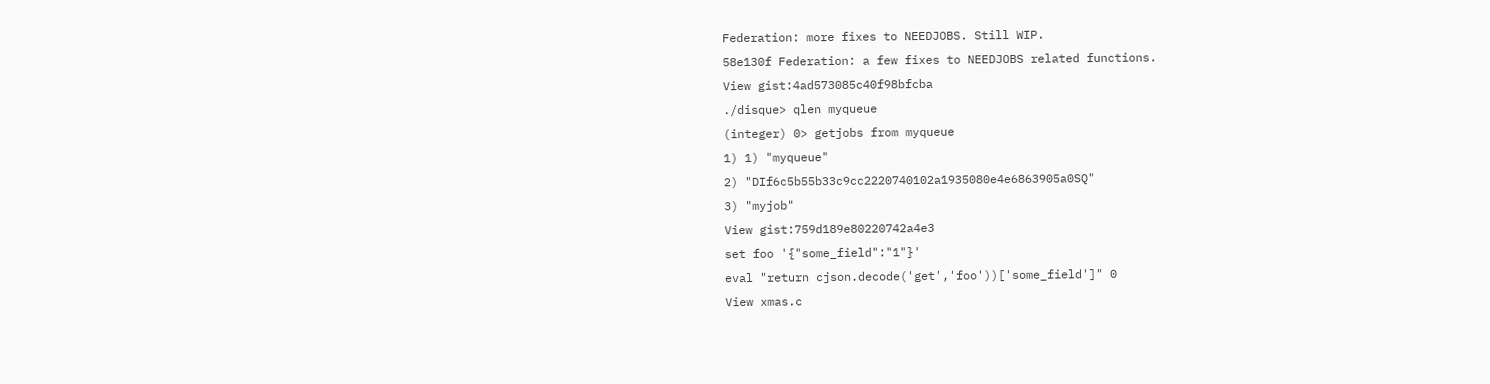Federation: more fixes to NEEDJOBS. Still WIP.
58e130f Federation: a few fixes to NEEDJOBS related functions.
View gist:4ad573085c40f98bfcba
./disque> qlen myqueue
(integer) 0> getjobs from myqueue
1) 1) "myqueue"
2) "DIf6c5b55b33c9cc2220740102a1935080e4e6863905a0SQ"
3) "myjob"
View gist:759d189e80220742a4e3
set foo '{"some_field":"1"}'
eval "return cjson.decode('get','foo'))['some_field']" 0
View xmas.c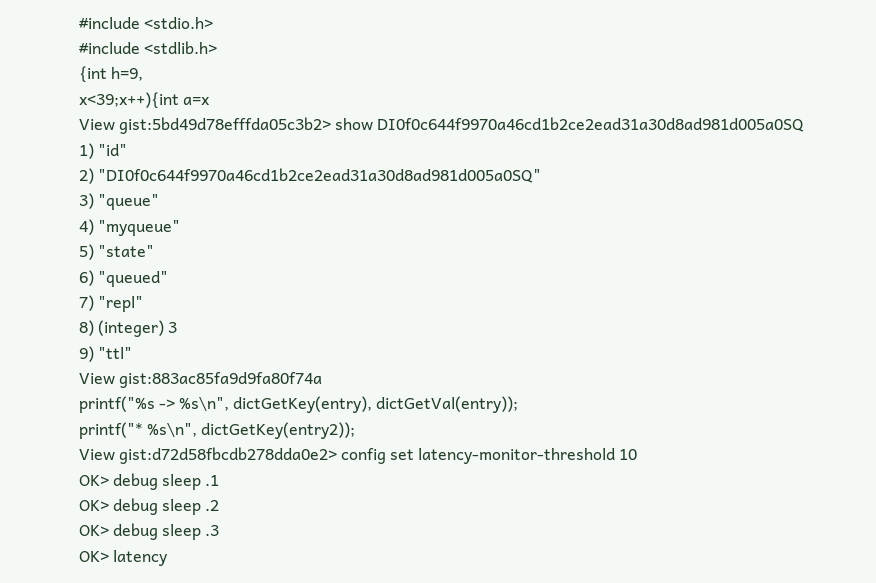#include <stdio.h>
#include <stdlib.h>
{int h=9,
x<39;x++){int a=x
View gist:5bd49d78efffda05c3b2> show DI0f0c644f9970a46cd1b2ce2ead31a30d8ad981d005a0SQ
1) "id"
2) "DI0f0c644f9970a46cd1b2ce2ead31a30d8ad981d005a0SQ"
3) "queue"
4) "myqueue"
5) "state"
6) "queued"
7) "repl"
8) (integer) 3
9) "ttl"
View gist:883ac85fa9d9fa80f74a
printf("%s -> %s\n", dictGetKey(entry), dictGetVal(entry));
printf("* %s\n", dictGetKey(entry2));
View gist:d72d58fbcdb278dda0e2> config set latency-monitor-threshold 10
OK> debug sleep .1
OK> debug sleep .2
OK> debug sleep .3
OK> latency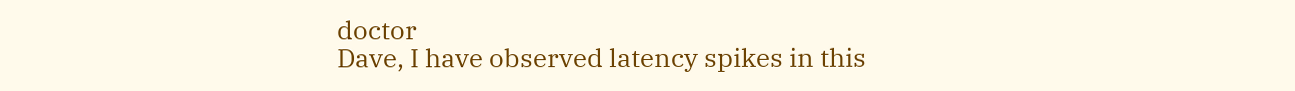doctor
Dave, I have observed latency spikes in this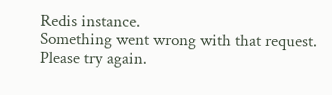Redis instance.
Something went wrong with that request. Please try again.